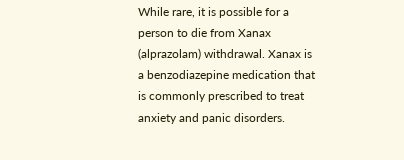While rare, it is possible for a person to die from Xanax (alprazolam) withdrawal. Xanax is a benzodiazepine medication that is commonly prescribed to treat anxiety and panic disorders.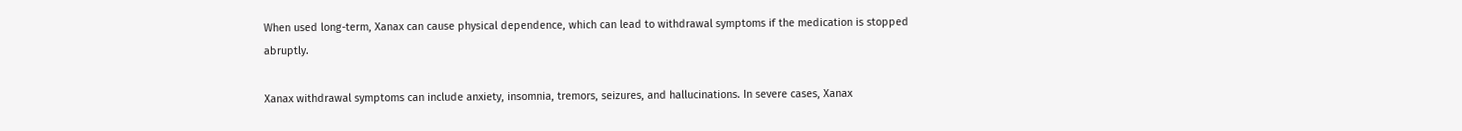When used long-term, Xanax can cause physical dependence, which can lead to withdrawal symptoms if the medication is stopped abruptly.

Xanax withdrawal symptoms can include anxiety, insomnia, tremors, seizures, and hallucinations. In severe cases, Xanax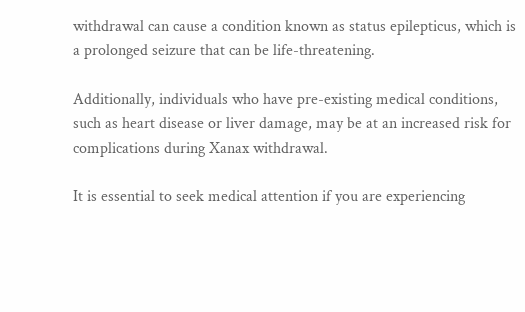withdrawal can cause a condition known as status epilepticus, which is a prolonged seizure that can be life-threatening.

Additionally, individuals who have pre-existing medical conditions, such as heart disease or liver damage, may be at an increased risk for complications during Xanax withdrawal.

It is essential to seek medical attention if you are experiencing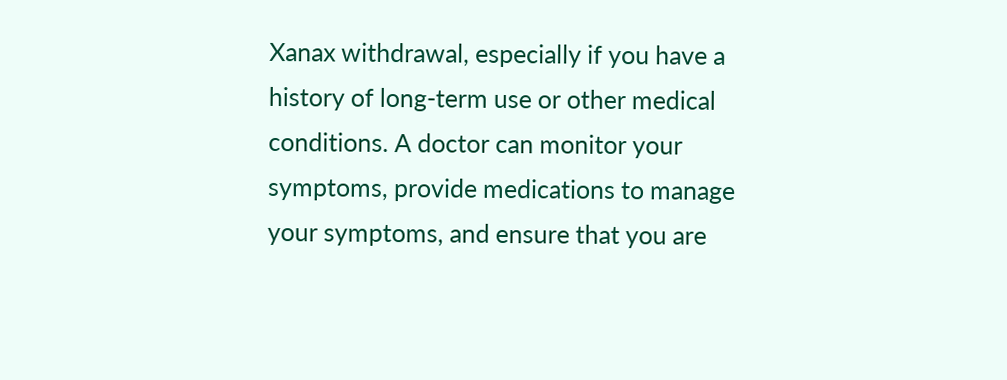Xanax withdrawal, especially if you have a history of long-term use or other medical conditions. A doctor can monitor your symptoms, provide medications to manage your symptoms, and ensure that you are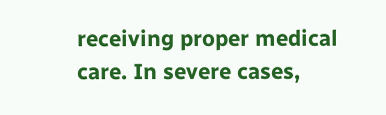receiving proper medical care. In severe cases,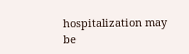hospitalization may be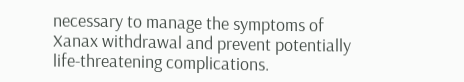necessary to manage the symptoms of Xanax withdrawal and prevent potentially life-threatening complications.